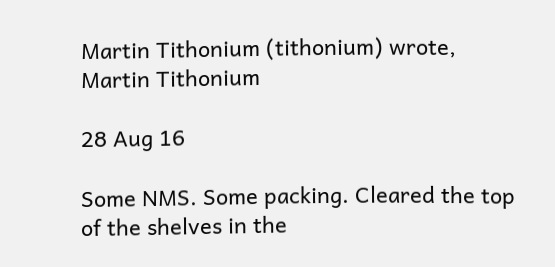Martin Tithonium (tithonium) wrote,
Martin Tithonium

28 Aug 16

Some NMS. Some packing. Cleared the top of the shelves in the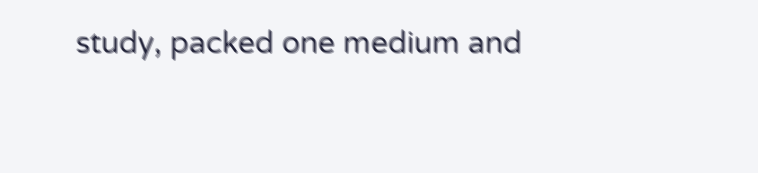study, packed one medium and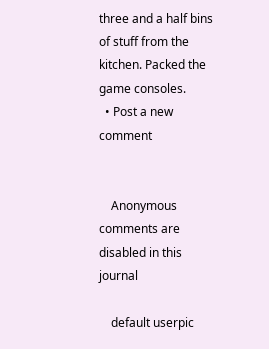three and a half bins of stuff from the kitchen. Packed the game consoles.
  • Post a new comment


    Anonymous comments are disabled in this journal

    default userpic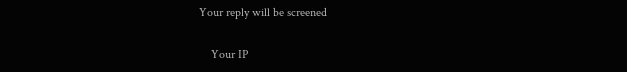Your reply will be screened

    Your IP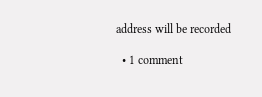address will be recorded

  • 1 comment